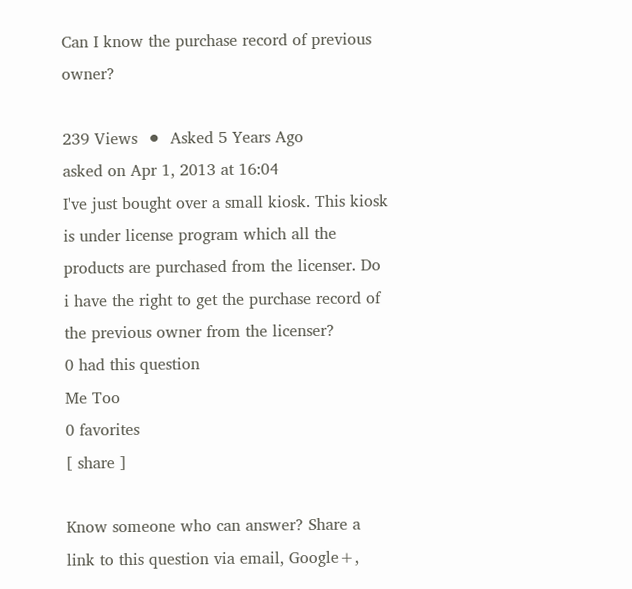Can I know the purchase record of previous owner?

239 Views  ⚫  Asked 5 Years Ago
asked on Apr 1, 2013 at 16:04
I've just bought over a small kiosk. This kiosk is under license program which all the products are purchased from the licenser. Do i have the right to get the purchase record of the previous owner from the licenser?
0 had this question
Me Too
0 favorites
[ share ]

Know someone who can answer? Share a link to this question via email, Google+,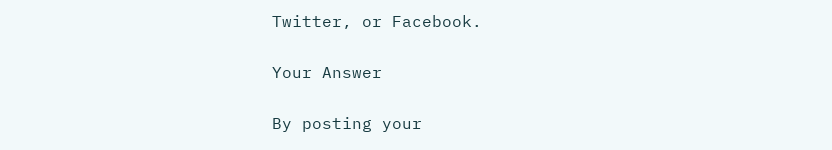Twitter, or Facebook.

Your Answer

By posting your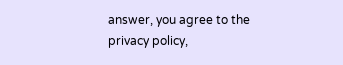answer, you agree to the privacy policy,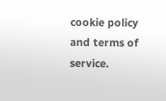cookie policy and terms of service.